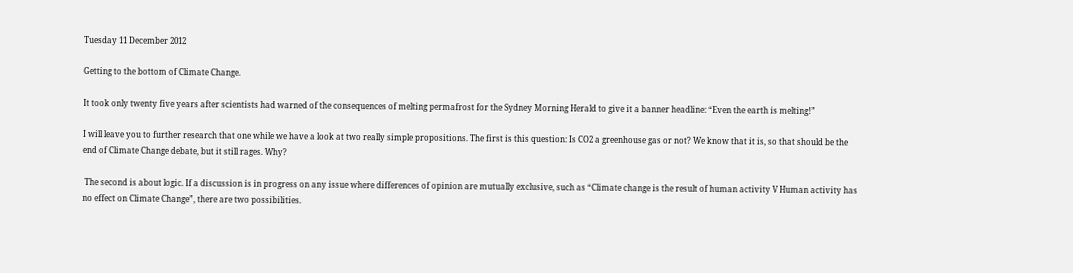Tuesday 11 December 2012

Getting to the bottom of Climate Change.

It took only twenty five years after scientists had warned of the consequences of melting permafrost for the Sydney Morning Herald to give it a banner headline: “Even the earth is melting!”

I will leave you to further research that one while we have a look at two really simple propositions. The first is this question: Is CO2 a greenhouse gas or not? We know that it is, so that should be the end of Climate Change debate, but it still rages. Why?

 The second is about logic. If a discussion is in progress on any issue where differences of opinion are mutually exclusive, such as “Climate change is the result of human activity V Human activity has no effect on Climate Change”, there are two possibilities.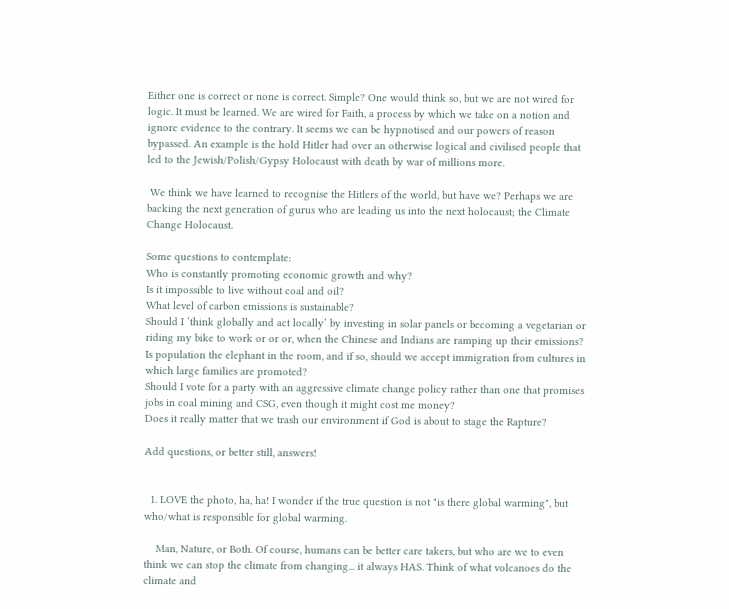Either one is correct or none is correct. Simple? One would think so, but we are not wired for logic. It must be learned. We are wired for Faith, a process by which we take on a notion and ignore evidence to the contrary. It seems we can be hypnotised and our powers of reason bypassed. An example is the hold Hitler had over an otherwise logical and civilised people that led to the Jewish/Polish/Gypsy Holocaust with death by war of millions more.

 We think we have learned to recognise the Hitlers of the world, but have we? Perhaps we are backing the next generation of gurus who are leading us into the next holocaust; the Climate Change Holocaust.

Some questions to contemplate:
Who is constantly promoting economic growth and why?
Is it impossible to live without coal and oil?
What level of carbon emissions is sustainable?
Should I ‘think globally and act locally’ by investing in solar panels or becoming a vegetarian or riding my bike to work or or or, when the Chinese and Indians are ramping up their emissions?
Is population the elephant in the room, and if so, should we accept immigration from cultures in which large families are promoted?
Should I vote for a party with an aggressive climate change policy rather than one that promises jobs in coal mining and CSG, even though it might cost me money?
Does it really matter that we trash our environment if God is about to stage the Rapture?

Add questions, or better still, answers!


  1. LOVE the photo, ha, ha! I wonder if the true question is not "is there global warming", but who/what is responsible for global warming.

    Man, Nature, or Both. Of course, humans can be better care takers, but who are we to even think we can stop the climate from changing... it always HAS. Think of what volcanoes do the climate and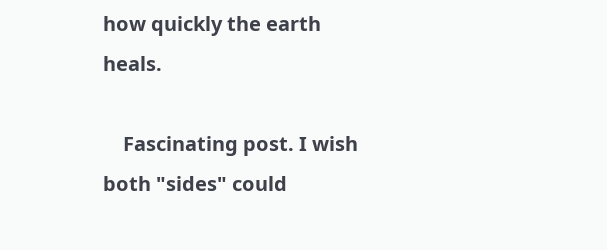how quickly the earth heals.

    Fascinating post. I wish both "sides" could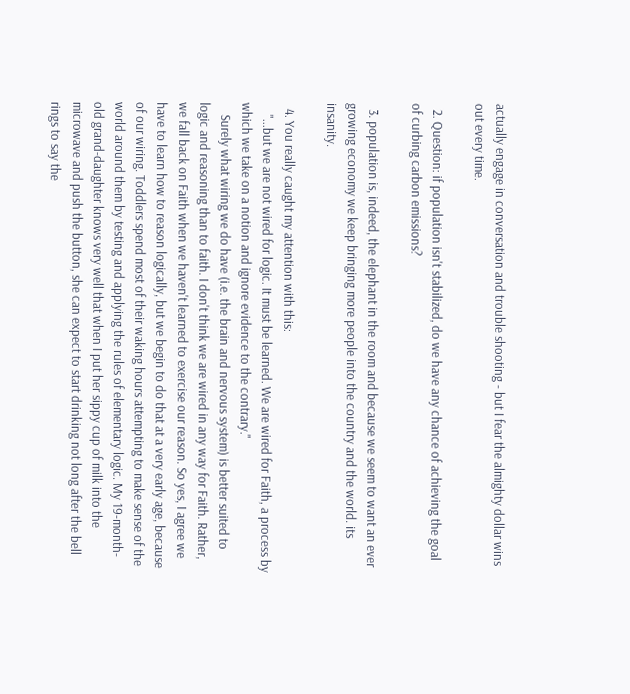actually engage in conversation and trouble shooting - but I fear the almighty dollar wins out every time.

  2. Question: if population isn't stabilized, do we have any chance of achieving the goal of curbing carbon emissions?

  3. population is, indeed, the elephant in the room and because we seem to want an ever growing economy we keep bringing more people into the country and the world. its insanity.

  4. You really caught my attention with this:
    "...but we are not wired for logic. It must be learned. We are wired for Faith, a process by which we take on a notion and ignore evidence to the contrary."
    Surely what wiring we do have (i.e. the brain and nervous system) is better suited to logic and reasoning than to faith. I don't think we are wired in any way for Faith. Rather, we fall back on Faith when we haven't learned to exercise our reason. So yes, I agree we have to learn how to reason logically, but we begin to do that at a very early age, because of our wiring. Toddlers spend most of their waking hours attempting to make sense of the world around them by testing and applying the rules of elementary logic. My 19-month-old grand-daughter knows very well that when I put her sippy cup of milk into the microwave and push the button, she can expect to start drinking not long after the bell rings to say the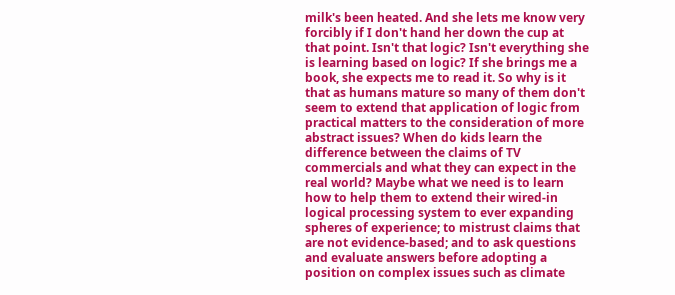milk's been heated. And she lets me know very forcibly if I don't hand her down the cup at that point. Isn't that logic? Isn't everything she is learning based on logic? If she brings me a book, she expects me to read it. So why is it that as humans mature so many of them don't seem to extend that application of logic from practical matters to the consideration of more abstract issues? When do kids learn the difference between the claims of TV commercials and what they can expect in the real world? Maybe what we need is to learn how to help them to extend their wired-in logical processing system to ever expanding spheres of experience; to mistrust claims that are not evidence-based; and to ask questions and evaluate answers before adopting a position on complex issues such as climate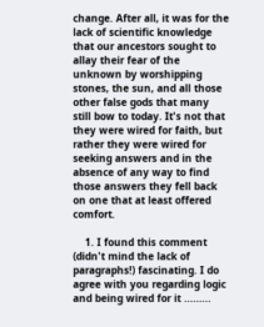change. After all, it was for the lack of scientific knowledge that our ancestors sought to allay their fear of the unknown by worshipping stones, the sun, and all those other false gods that many still bow to today. It's not that they were wired for faith, but rather they were wired for seeking answers and in the absence of any way to find those answers they fell back on one that at least offered comfort.

    1. I found this comment (didn't mind the lack of paragraphs!) fascinating. I do agree with you regarding logic and being wired for it .........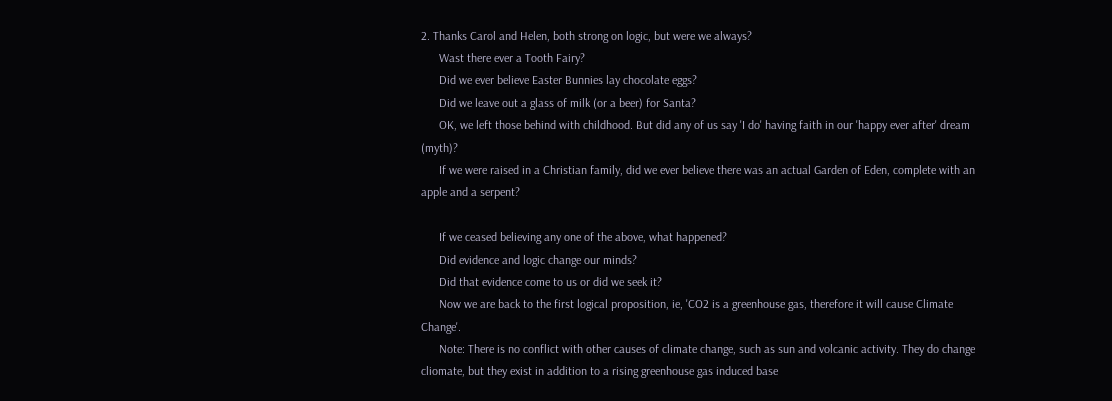2. Thanks Carol and Helen, both strong on logic, but were we always?
      Wast there ever a Tooth Fairy?
      Did we ever believe Easter Bunnies lay chocolate eggs?
      Did we leave out a glass of milk (or a beer) for Santa?
      OK, we left those behind with childhood. But did any of us say 'I do' having faith in our 'happy ever after' dream (myth)?
      If we were raised in a Christian family, did we ever believe there was an actual Garden of Eden, complete with an apple and a serpent?

      If we ceased believing any one of the above, what happened?
      Did evidence and logic change our minds?
      Did that evidence come to us or did we seek it?
      Now we are back to the first logical proposition, ie, 'CO2 is a greenhouse gas, therefore it will cause Climate Change'.
      Note: There is no conflict with other causes of climate change, such as sun and volcanic activity. They do change cliomate, but they exist in addition to a rising greenhouse gas induced base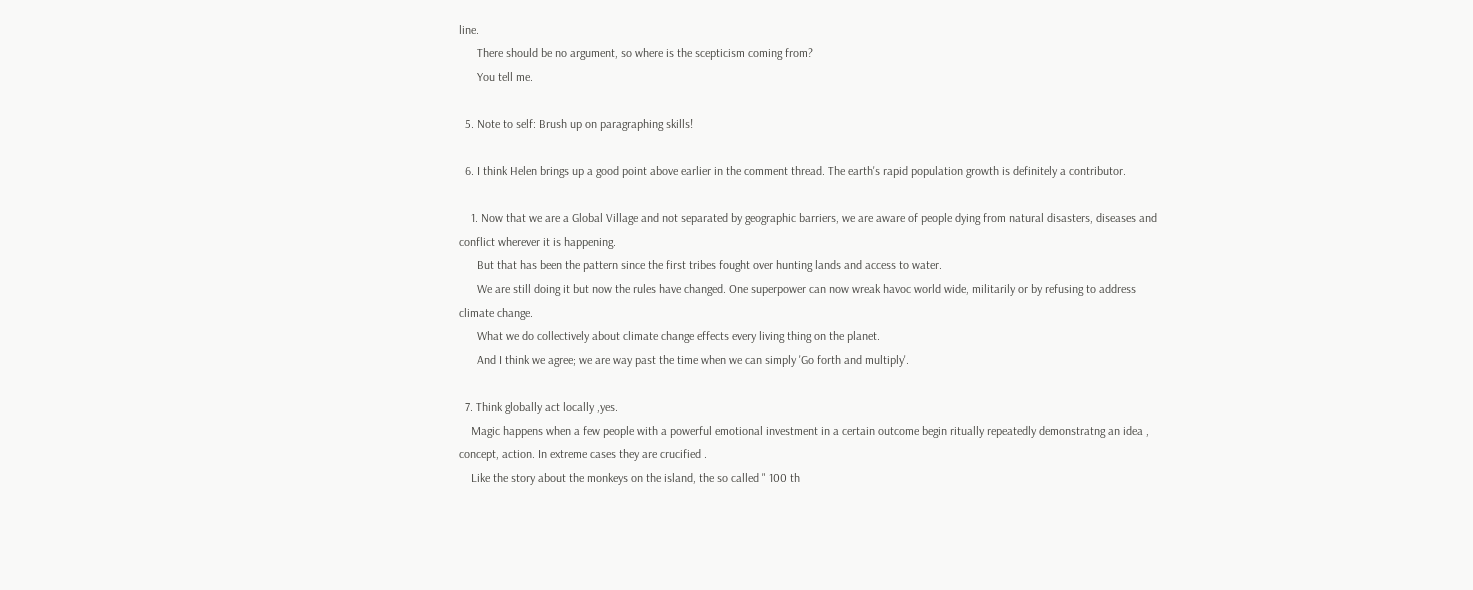line.
      There should be no argument, so where is the scepticism coming from?
      You tell me.

  5. Note to self: Brush up on paragraphing skills!

  6. I think Helen brings up a good point above earlier in the comment thread. The earth's rapid population growth is definitely a contributor.

    1. Now that we are a Global Village and not separated by geographic barriers, we are aware of people dying from natural disasters, diseases and conflict wherever it is happening.
      But that has been the pattern since the first tribes fought over hunting lands and access to water.
      We are still doing it but now the rules have changed. One superpower can now wreak havoc world wide, militarily or by refusing to address climate change.
      What we do collectively about climate change effects every living thing on the planet.
      And I think we agree; we are way past the time when we can simply 'Go forth and multiply'.

  7. Think globally act locally ,yes.
    Magic happens when a few people with a powerful emotional investment in a certain outcome begin ritually repeatedly demonstratng an idea , concept, action. In extreme cases they are crucified .
    Like the story about the monkeys on the island, the so called " 100 th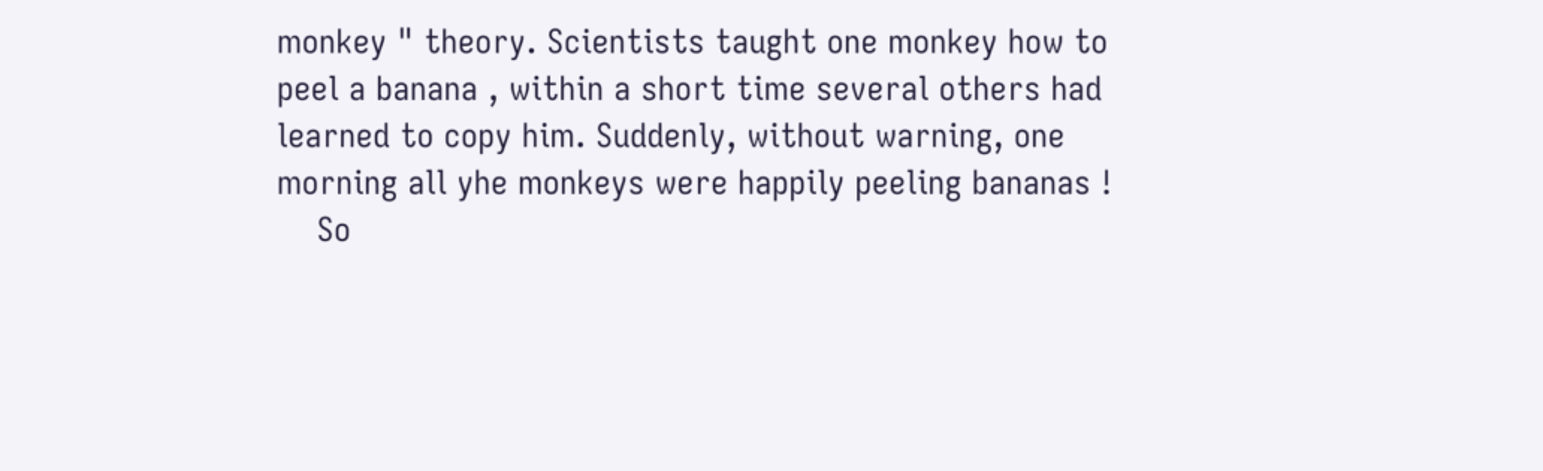monkey " theory. Scientists taught one monkey how to peel a banana , within a short time several others had learned to copy him. Suddenly, without warning, one morning all yhe monkeys were happily peeling bananas !
    So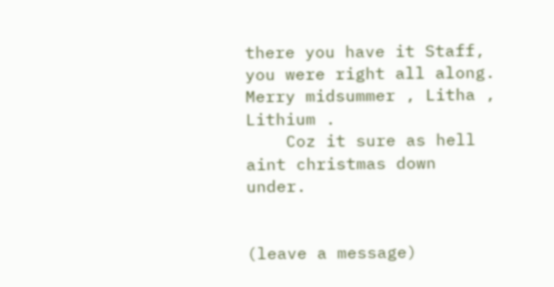there you have it Staff, you were right all along. Merry midsummer , Litha , Lithium .
    Coz it sure as hell aint christmas down under.


(leave a message)